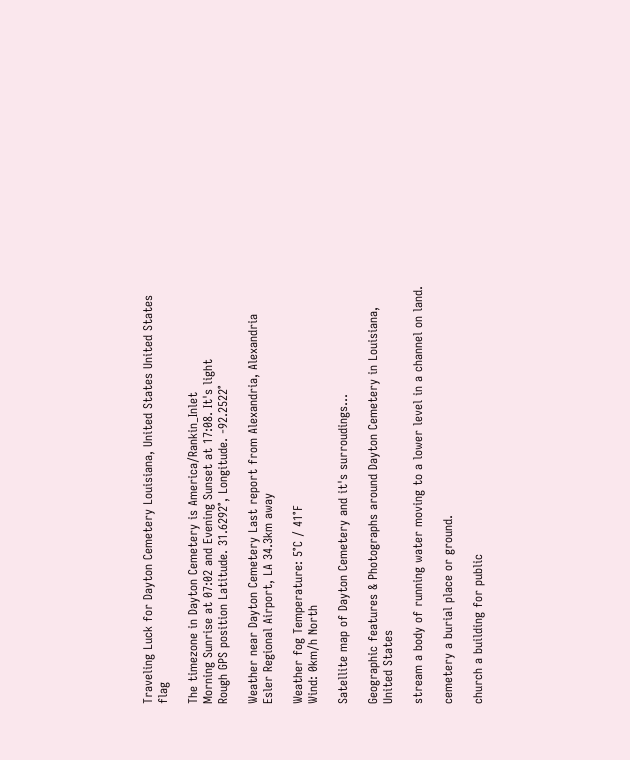Traveling Luck for Dayton Cemetery Louisiana, United States United States flag

The timezone in Dayton Cemetery is America/Rankin_Inlet
Morning Sunrise at 07:02 and Evening Sunset at 17:08. It's light
Rough GPS position Latitude. 31.6292°, Longitude. -92.2522°

Weather near Dayton Cemetery Last report from Alexandria, Alexandria Esler Regional Airport, LA 34.3km away

Weather fog Temperature: 5°C / 41°F
Wind: 0km/h North

Satellite map of Dayton Cemetery and it's surroudings...

Geographic features & Photographs around Dayton Cemetery in Louisiana, United States

stream a body of running water moving to a lower level in a channel on land.

cemetery a burial place or ground.

church a building for public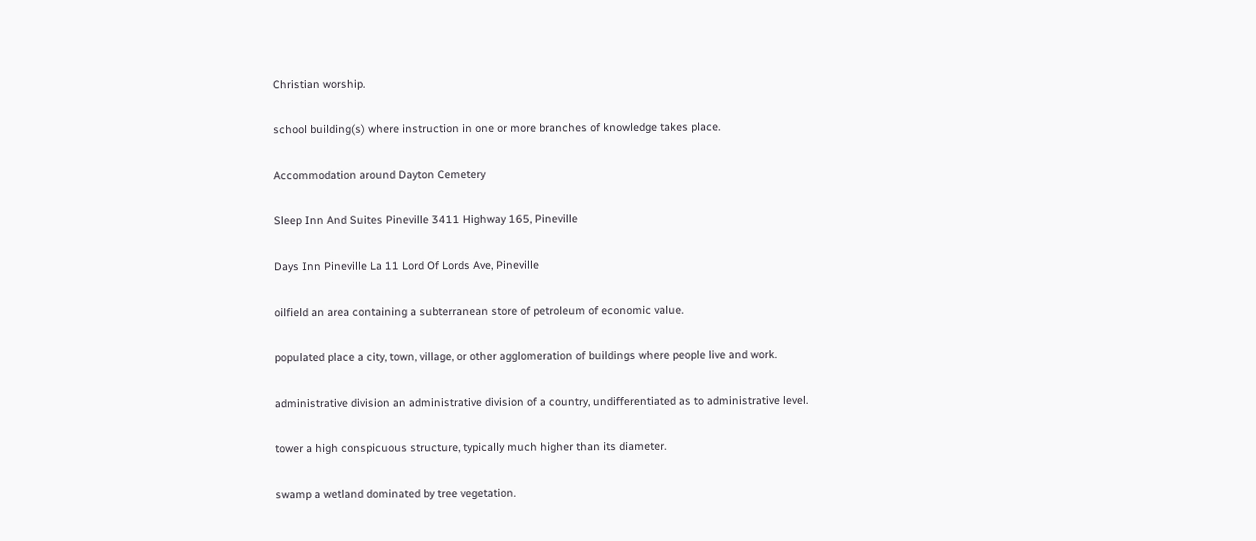Christian worship.

school building(s) where instruction in one or more branches of knowledge takes place.

Accommodation around Dayton Cemetery

Sleep Inn And Suites Pineville 3411 Highway 165, Pineville

Days Inn Pineville La 11 Lord Of Lords Ave, Pineville

oilfield an area containing a subterranean store of petroleum of economic value.

populated place a city, town, village, or other agglomeration of buildings where people live and work.

administrative division an administrative division of a country, undifferentiated as to administrative level.

tower a high conspicuous structure, typically much higher than its diameter.

swamp a wetland dominated by tree vegetation.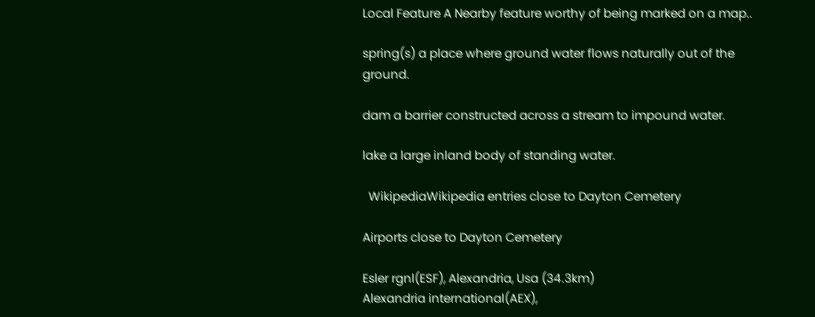Local Feature A Nearby feature worthy of being marked on a map..

spring(s) a place where ground water flows naturally out of the ground.

dam a barrier constructed across a stream to impound water.

lake a large inland body of standing water.

  WikipediaWikipedia entries close to Dayton Cemetery

Airports close to Dayton Cemetery

Esler rgnl(ESF), Alexandria, Usa (34.3km)
Alexandria international(AEX),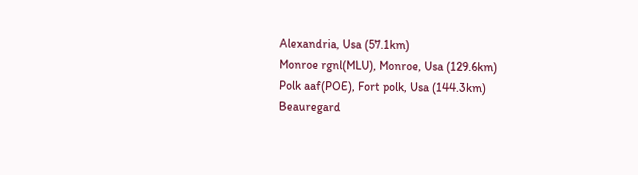Alexandria, Usa (57.1km)
Monroe rgnl(MLU), Monroe, Usa (129.6km)
Polk aaf(POE), Fort polk, Usa (144.3km)
Beauregard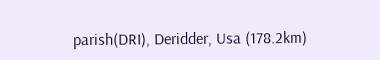parish(DRI), Deridder, Usa (178.2km)